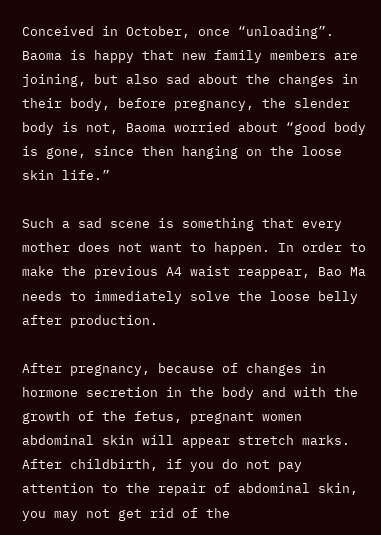Conceived in October, once “unloading”. Baoma is happy that new family members are joining, but also sad about the changes in their body, before pregnancy, the slender body is not, Baoma worried about “good body is gone, since then hanging on the loose skin life.”

Such a sad scene is something that every mother does not want to happen. In order to make the previous A4 waist reappear, Bao Ma needs to immediately solve the loose belly after production.

After pregnancy, because of changes in hormone secretion in the body and with the growth of the fetus, pregnant women abdominal skin will appear stretch marks. After childbirth, if you do not pay attention to the repair of abdominal skin, you may not get rid of the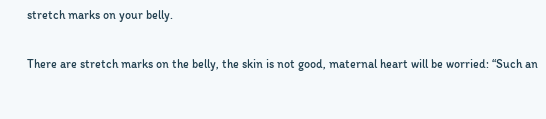stretch marks on your belly.

There are stretch marks on the belly, the skin is not good, maternal heart will be worried: “Such an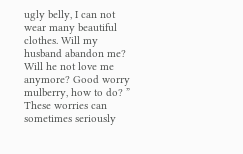ugly belly, I can not wear many beautiful clothes. Will my husband abandon me? Will he not love me anymore? Good worry mulberry, how to do? ” These worries can sometimes seriously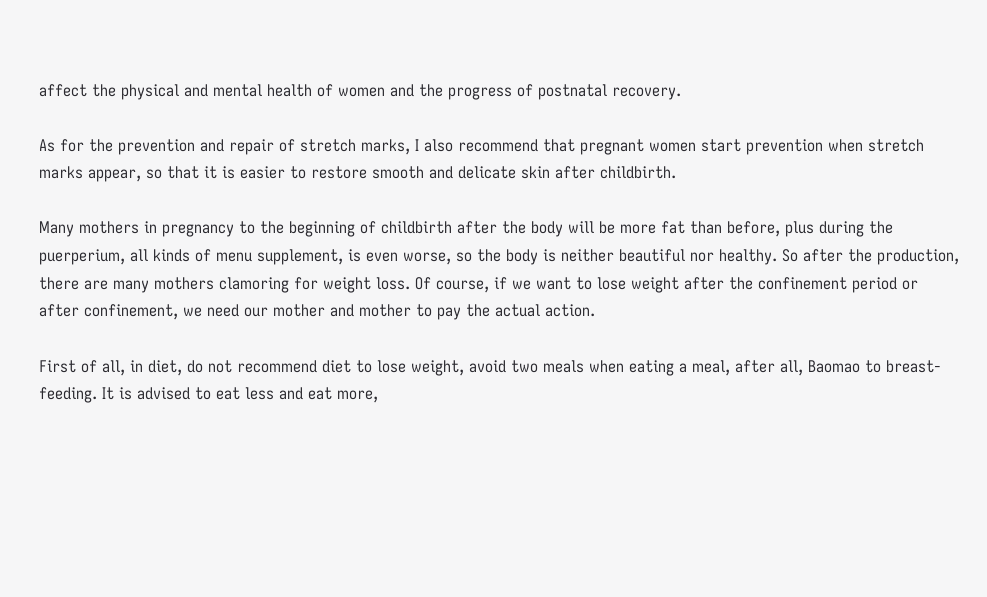affect the physical and mental health of women and the progress of postnatal recovery.

As for the prevention and repair of stretch marks, I also recommend that pregnant women start prevention when stretch marks appear, so that it is easier to restore smooth and delicate skin after childbirth.

Many mothers in pregnancy to the beginning of childbirth after the body will be more fat than before, plus during the puerperium, all kinds of menu supplement, is even worse, so the body is neither beautiful nor healthy. So after the production, there are many mothers clamoring for weight loss. Of course, if we want to lose weight after the confinement period or after confinement, we need our mother and mother to pay the actual action.

First of all, in diet, do not recommend diet to lose weight, avoid two meals when eating a meal, after all, Baomao to breast-feeding. It is advised to eat less and eat more,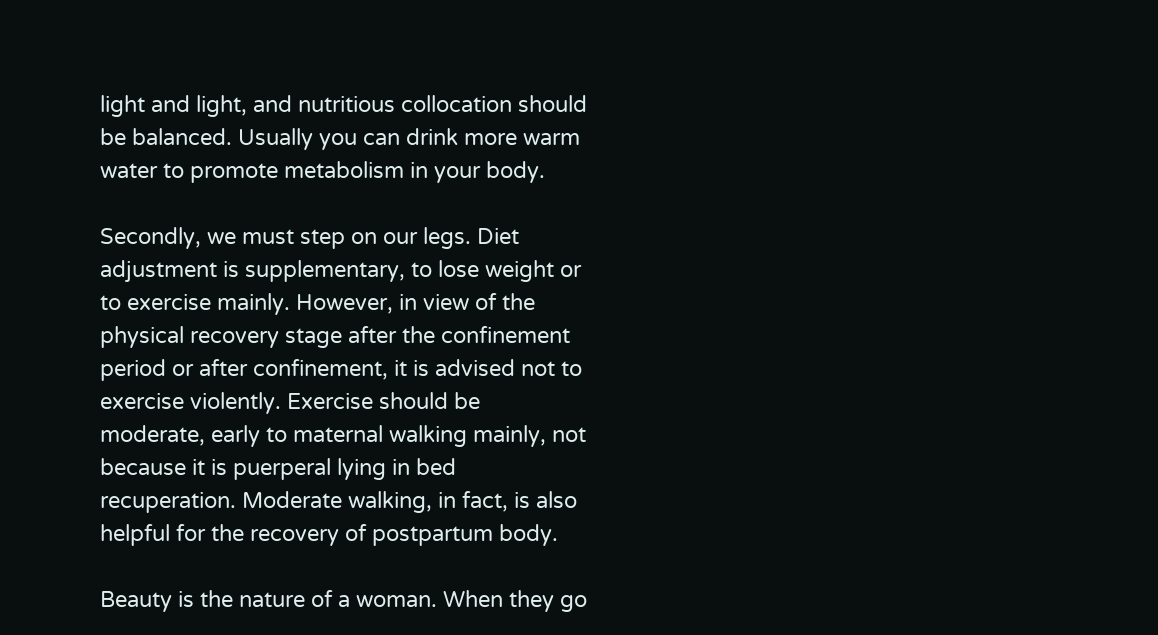light and light, and nutritious collocation should be balanced. Usually you can drink more warm water to promote metabolism in your body.

Secondly, we must step on our legs. Diet adjustment is supplementary, to lose weight or to exercise mainly. However, in view of the physical recovery stage after the confinement period or after confinement, it is advised not to exercise violently. Exercise should be moderate, early to maternal walking mainly, not because it is puerperal lying in bed recuperation. Moderate walking, in fact, is also helpful for the recovery of postpartum body.

Beauty is the nature of a woman. When they go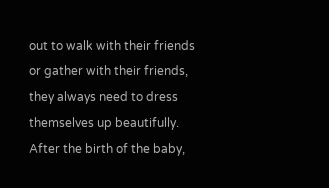out to walk with their friends or gather with their friends, they always need to dress themselves up beautifully. After the birth of the baby,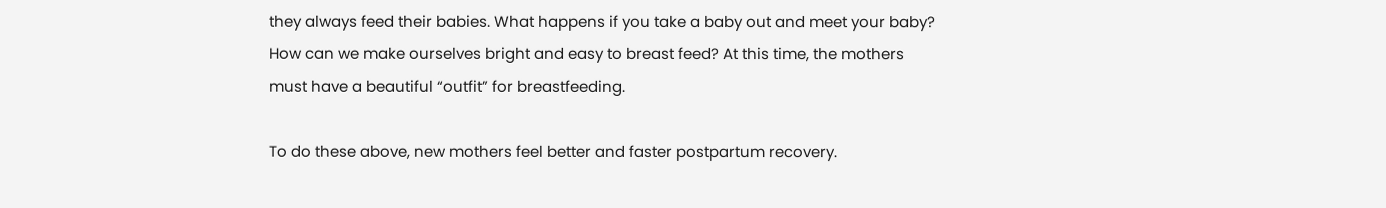they always feed their babies. What happens if you take a baby out and meet your baby? How can we make ourselves bright and easy to breast feed? At this time, the mothers must have a beautiful “outfit” for breastfeeding.

To do these above, new mothers feel better and faster postpartum recovery.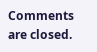Comments are closed.